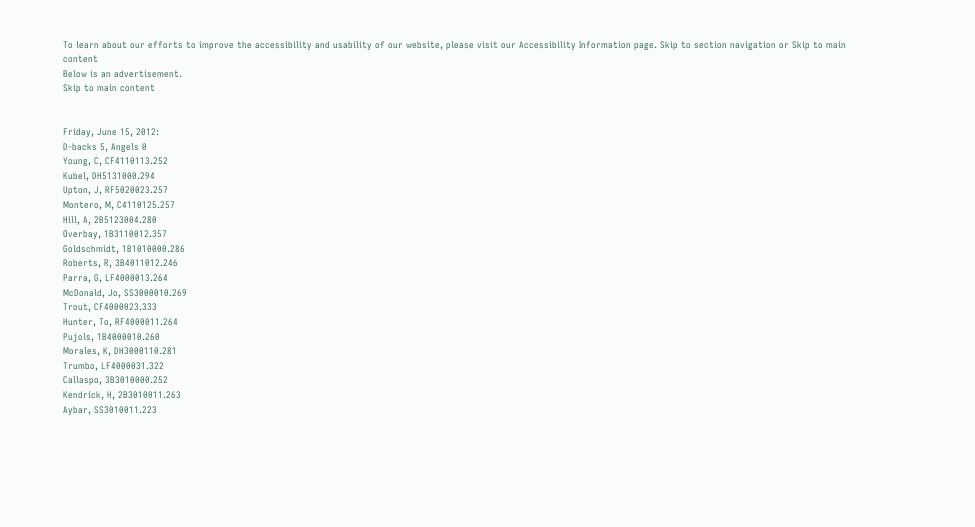To learn about our efforts to improve the accessibility and usability of our website, please visit our Accessibility Information page. Skip to section navigation or Skip to main content
Below is an advertisement.
Skip to main content


Friday, June 15, 2012:
D-backs 5, Angels 0
Young, C, CF4110113.252
Kubel, DH5131000.294
Upton, J, RF5020023.257
Montero, M, C4110125.257
Hill, A, 2B5123004.280
Overbay, 1B3110012.357
Goldschmidt, 1B1010000.286
Roberts, R, 3B4011012.246
Parra, G, LF4000013.264
McDonald, Jo, SS3000010.269
Trout, CF4000023.333
Hunter, To, RF4000011.264
Pujols, 1B4000010.260
Morales, K, DH3000110.281
Trumbo, LF4000031.322
Callaspo, 3B3010000.252
Kendrick, H, 2B3010011.263
Aybar, SS3010011.223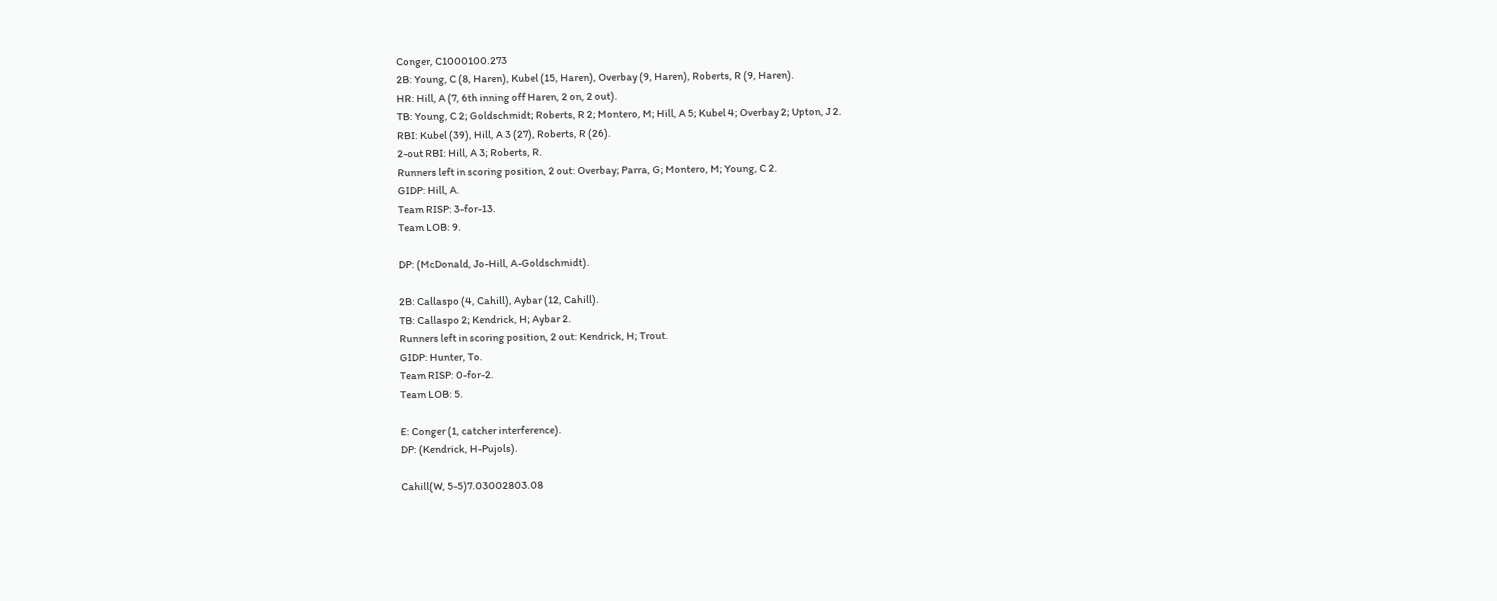Conger, C1000100.273
2B: Young, C (8, Haren), Kubel (15, Haren), Overbay (9, Haren), Roberts, R (9, Haren).
HR: Hill, A (7, 6th inning off Haren, 2 on, 2 out).
TB: Young, C 2; Goldschmidt; Roberts, R 2; Montero, M; Hill, A 5; Kubel 4; Overbay 2; Upton, J 2.
RBI: Kubel (39), Hill, A 3 (27), Roberts, R (26).
2-out RBI: Hill, A 3; Roberts, R.
Runners left in scoring position, 2 out: Overbay; Parra, G; Montero, M; Young, C 2.
GIDP: Hill, A.
Team RISP: 3-for-13.
Team LOB: 9.

DP: (McDonald, Jo-Hill, A-Goldschmidt).

2B: Callaspo (4, Cahill), Aybar (12, Cahill).
TB: Callaspo 2; Kendrick, H; Aybar 2.
Runners left in scoring position, 2 out: Kendrick, H; Trout.
GIDP: Hunter, To.
Team RISP: 0-for-2.
Team LOB: 5.

E: Conger (1, catcher interference).
DP: (Kendrick, H-Pujols).

Cahill(W, 5-5)7.03002803.08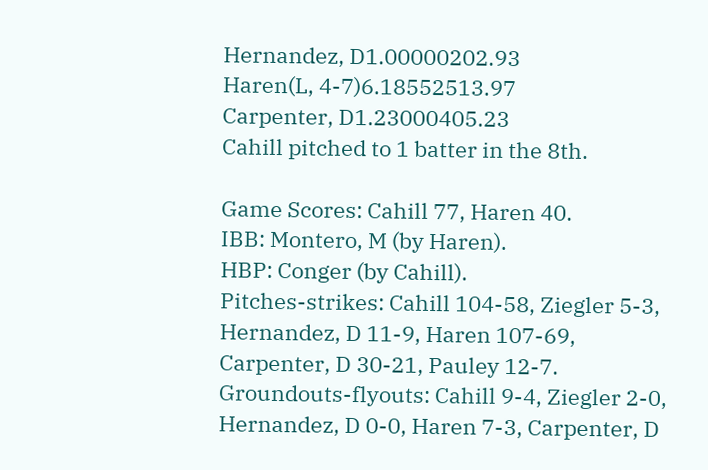Hernandez, D1.00000202.93
Haren(L, 4-7)6.18552513.97
Carpenter, D1.23000405.23
Cahill pitched to 1 batter in the 8th.

Game Scores: Cahill 77, Haren 40.
IBB: Montero, M (by Haren).
HBP: Conger (by Cahill).
Pitches-strikes: Cahill 104-58, Ziegler 5-3, Hernandez, D 11-9, Haren 107-69, Carpenter, D 30-21, Pauley 12-7.
Groundouts-flyouts: Cahill 9-4, Ziegler 2-0, Hernandez, D 0-0, Haren 7-3, Carpenter, D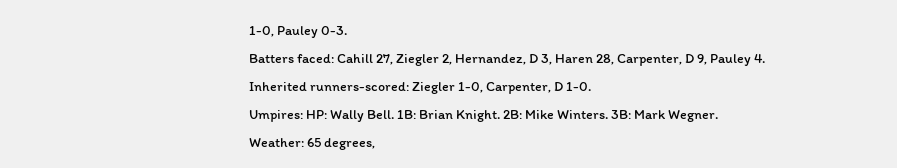1-0, Pauley 0-3.
Batters faced: Cahill 27, Ziegler 2, Hernandez, D 3, Haren 28, Carpenter, D 9, Pauley 4.
Inherited runners-scored: Ziegler 1-0, Carpenter, D 1-0.
Umpires: HP: Wally Bell. 1B: Brian Knight. 2B: Mike Winters. 3B: Mark Wegner.
Weather: 65 degrees,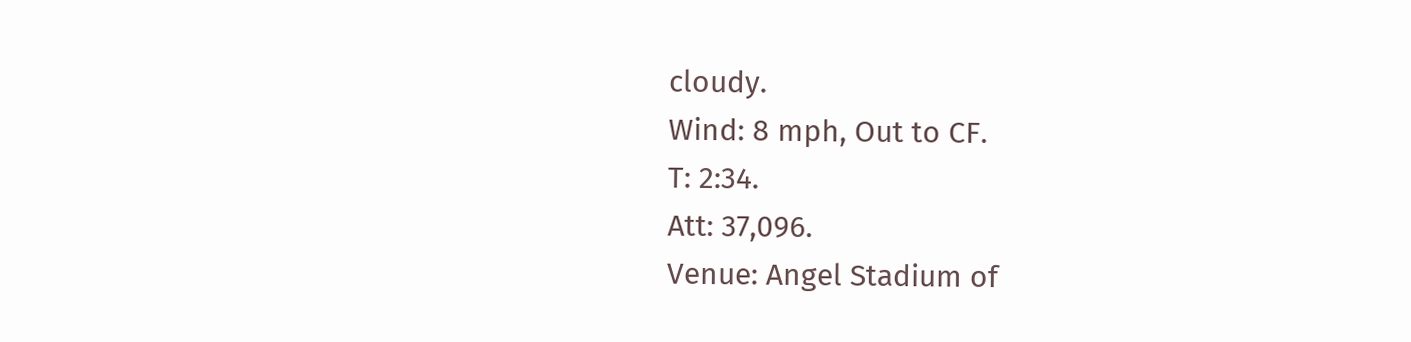cloudy.
Wind: 8 mph, Out to CF.
T: 2:34.
Att: 37,096.
Venue: Angel Stadium of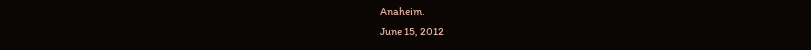Anaheim.
June 15, 2012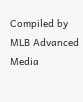Compiled by MLB Advanced Media